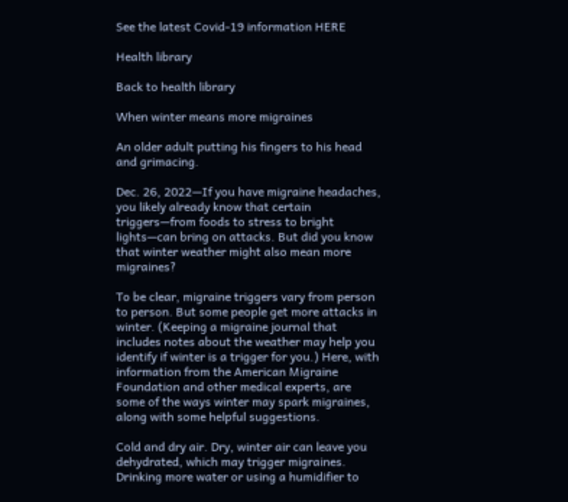See the latest Covid-19 information HERE

Health library

Back to health library

When winter means more migraines

An older adult putting his fingers to his head and grimacing.

Dec. 26, 2022—If you have migraine headaches, you likely already know that certain triggers—from foods to stress to bright lights—can bring on attacks. But did you know that winter weather might also mean more migraines?

To be clear, migraine triggers vary from person to person. But some people get more attacks in winter. (Keeping a migraine journal that includes notes about the weather may help you identify if winter is a trigger for you.) Here, with information from the American Migraine Foundation and other medical experts, are some of the ways winter may spark migraines, along with some helpful suggestions.

Cold and dry air. Dry, winter air can leave you dehydrated, which may trigger migraines. Drinking more water or using a humidifier to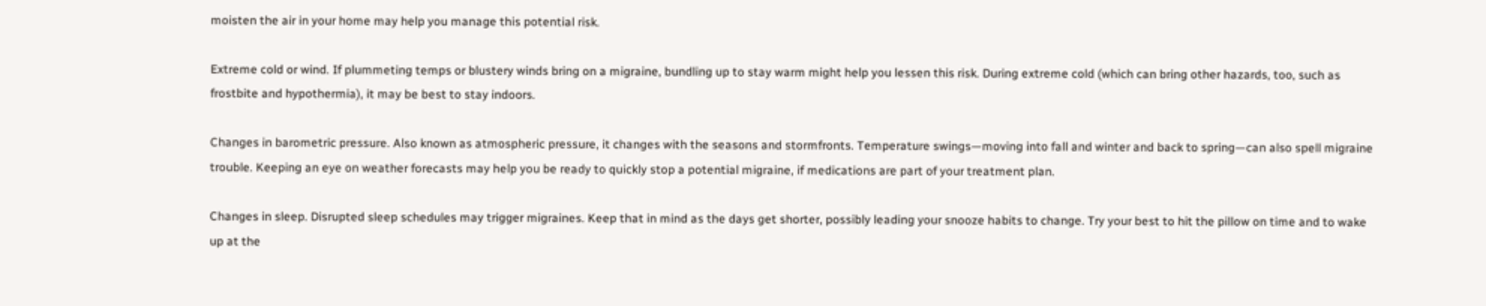moisten the air in your home may help you manage this potential risk.

Extreme cold or wind. If plummeting temps or blustery winds bring on a migraine, bundling up to stay warm might help you lessen this risk. During extreme cold (which can bring other hazards, too, such as frostbite and hypothermia), it may be best to stay indoors.

Changes in barometric pressure. Also known as atmospheric pressure, it changes with the seasons and stormfronts. Temperature swings—moving into fall and winter and back to spring—can also spell migraine trouble. Keeping an eye on weather forecasts may help you be ready to quickly stop a potential migraine, if medications are part of your treatment plan.

Changes in sleep. Disrupted sleep schedules may trigger migraines. Keep that in mind as the days get shorter, possibly leading your snooze habits to change. Try your best to hit the pillow on time and to wake up at the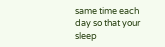same time each day so that your sleep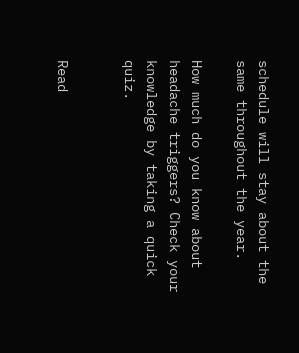schedule will stay about the same throughout the year.

How much do you know about headache triggers? Check your knowledge by taking a quick quiz.


Read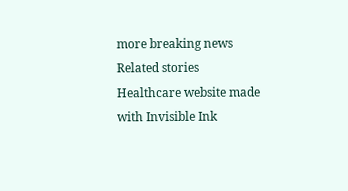more breaking news Related stories
Healthcare website made with Invisible Ink